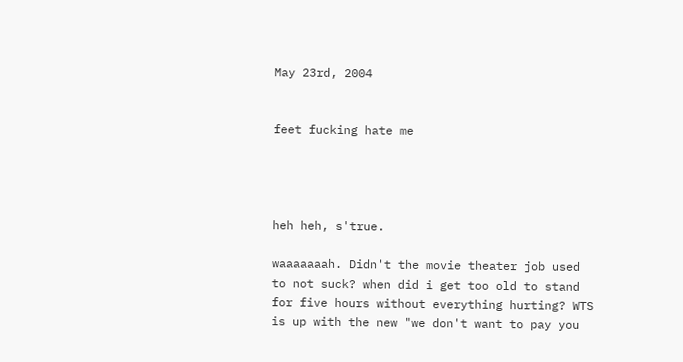May 23rd, 2004


feet fucking hate me




heh heh, s'true.

waaaaaaah. Didn't the movie theater job used to not suck? when did i get too old to stand for five hours without everything hurting? WTS is up with the new "we don't want to pay you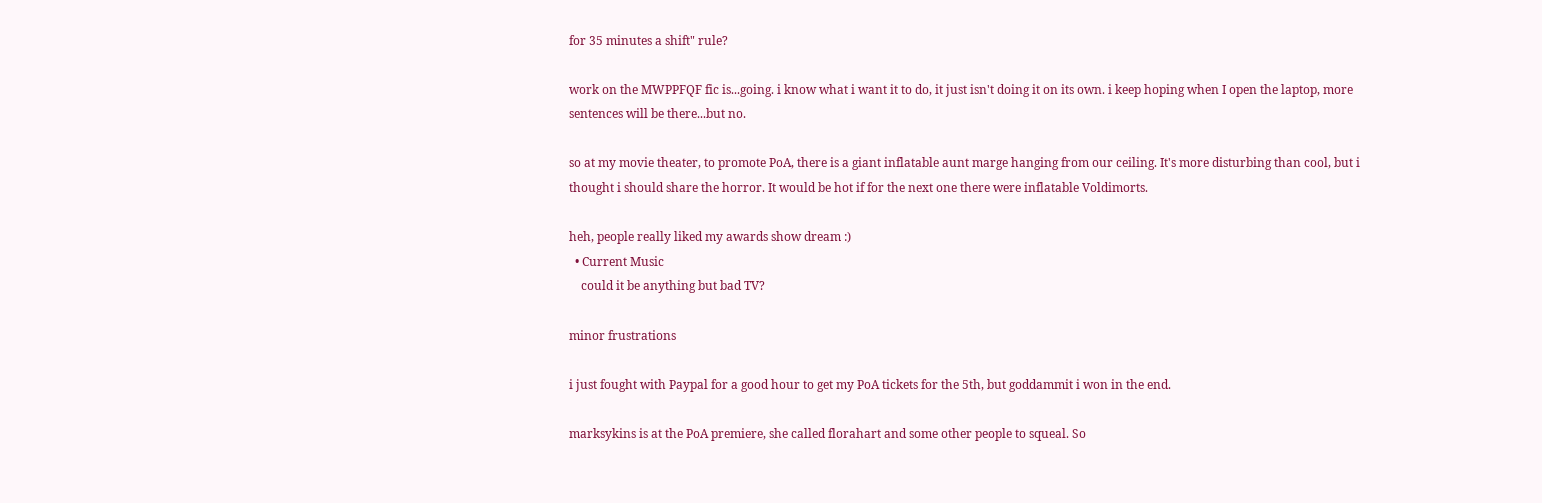for 35 minutes a shift" rule?

work on the MWPPFQF fic is...going. i know what i want it to do, it just isn't doing it on its own. i keep hoping when I open the laptop, more sentences will be there...but no.

so at my movie theater, to promote PoA, there is a giant inflatable aunt marge hanging from our ceiling. It's more disturbing than cool, but i thought i should share the horror. It would be hot if for the next one there were inflatable Voldimorts.

heh, people really liked my awards show dream :)
  • Current Music
    could it be anything but bad TV?

minor frustrations

i just fought with Paypal for a good hour to get my PoA tickets for the 5th, but goddammit i won in the end.

marksykins is at the PoA premiere, she called florahart and some other people to squeal. So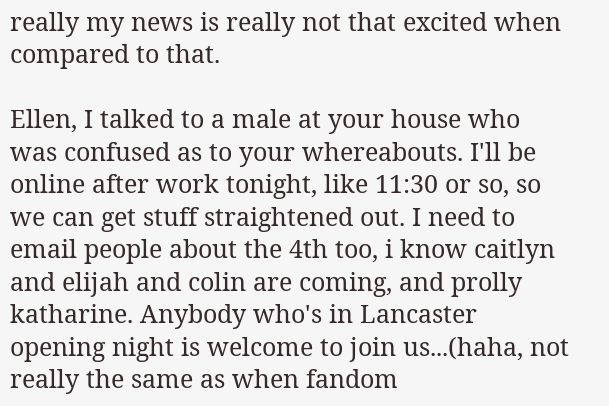really my news is really not that excited when compared to that.

Ellen, I talked to a male at your house who was confused as to your whereabouts. I'll be online after work tonight, like 11:30 or so, so we can get stuff straightened out. I need to email people about the 4th too, i know caitlyn and elijah and colin are coming, and prolly katharine. Anybody who's in Lancaster opening night is welcome to join us...(haha, not really the same as when fandom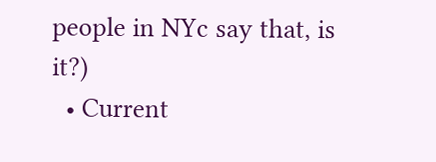people in NYc say that, is it?)
  • Current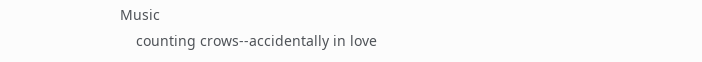Music
    counting crows--accidentally in love